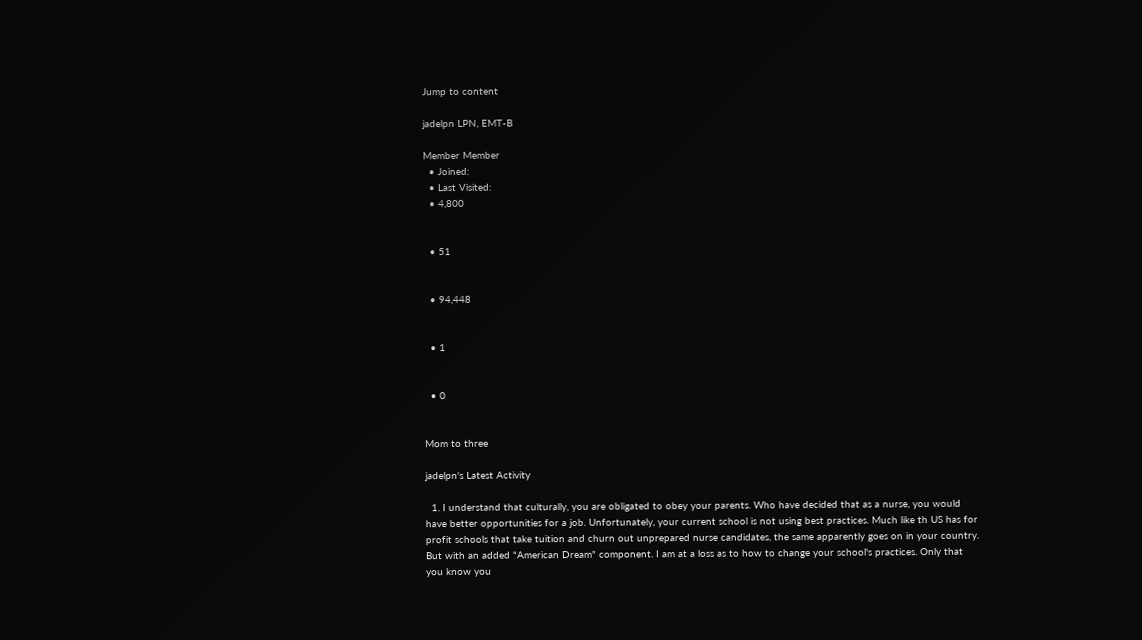Jump to content

jadelpn LPN, EMT-B

Member Member
  • Joined:
  • Last Visited:
  • 4,800


  • 51


  • 94,448


  • 1


  • 0


Mom to three

jadelpn's Latest Activity

  1. I understand that culturally, you are obligated to obey your parents. Who have decided that as a nurse, you would have better opportunities for a job. Unfortunately, your current school is not using best practices. Much like th US has for profit schools that take tuition and churn out unprepared nurse candidates, the same apparently goes on in your country. But with an added "American Dream" component. I am at a loss as to how to change your school's practices. Only that you know you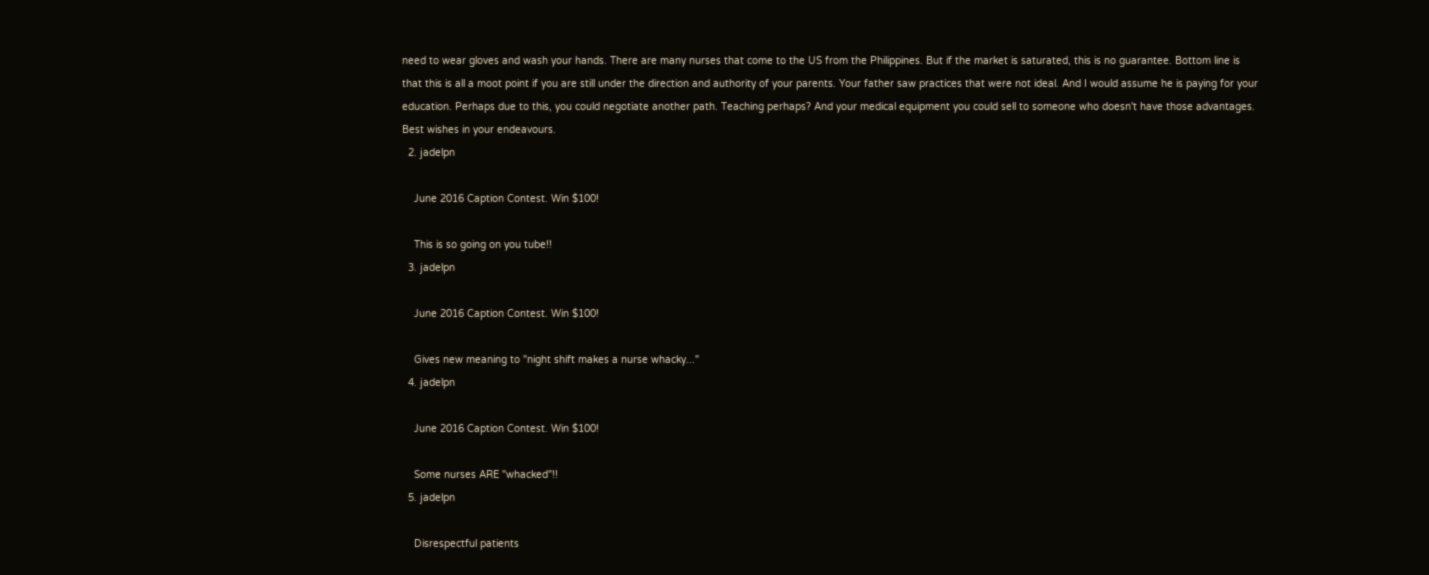need to wear gloves and wash your hands. There are many nurses that come to the US from the Philippines. But if the market is saturated, this is no guarantee. Bottom line is that this is all a moot point if you are still under the direction and authority of your parents. Your father saw practices that were not ideal. And I would assume he is paying for your education. Perhaps due to this, you could negotiate another path. Teaching perhaps? And your medical equipment you could sell to someone who doesn't have those advantages. Best wishes in your endeavours.
  2. jadelpn

    June 2016 Caption Contest. Win $100!

    This is so going on you tube!!
  3. jadelpn

    June 2016 Caption Contest. Win $100!

    Gives new meaning to "night shift makes a nurse whacky..."
  4. jadelpn

    June 2016 Caption Contest. Win $100!

    Some nurses ARE "whacked"!!
  5. jadelpn

    Disrespectful patients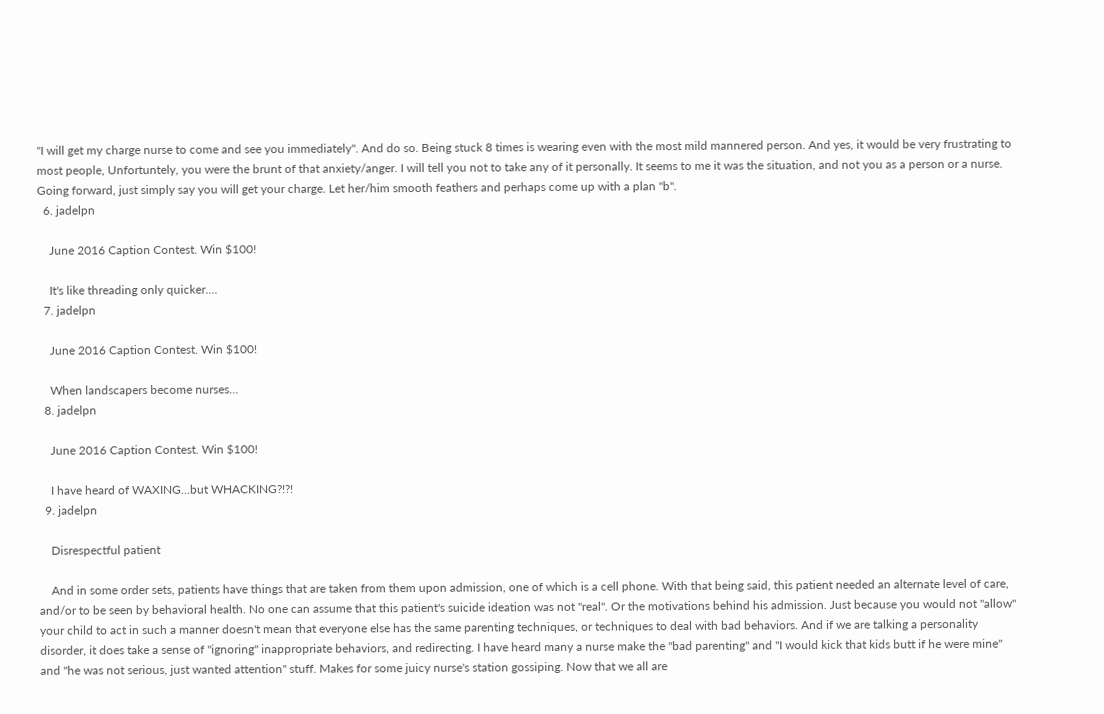"I will get my charge nurse to come and see you immediately". And do so. Being stuck 8 times is wearing even with the most mild mannered person. And yes, it would be very frustrating to most people, Unfortuntely, you were the brunt of that anxiety/anger. I will tell you not to take any of it personally. It seems to me it was the situation, and not you as a person or a nurse. Going forward, just simply say you will get your charge. Let her/him smooth feathers and perhaps come up with a plan "b".
  6. jadelpn

    June 2016 Caption Contest. Win $100!

    It's like threading only quicker....
  7. jadelpn

    June 2016 Caption Contest. Win $100!

    When landscapers become nurses...
  8. jadelpn

    June 2016 Caption Contest. Win $100!

    I have heard of WAXING...but WHACKING?!?!
  9. jadelpn

    Disrespectful patient

    And in some order sets, patients have things that are taken from them upon admission, one of which is a cell phone. With that being said, this patient needed an alternate level of care, and/or to be seen by behavioral health. No one can assume that this patient's suicide ideation was not "real". Or the motivations behind his admission. Just because you would not "allow" your child to act in such a manner doesn't mean that everyone else has the same parenting techniques, or techniques to deal with bad behaviors. And if we are talking a personality disorder, it does take a sense of "ignoring" inappropriate behaviors, and redirecting. I have heard many a nurse make the "bad parenting" and "I would kick that kids butt if he were mine" and "he was not serious, just wanted attention" stuff. Makes for some juicy nurse's station gossiping. Now that we all are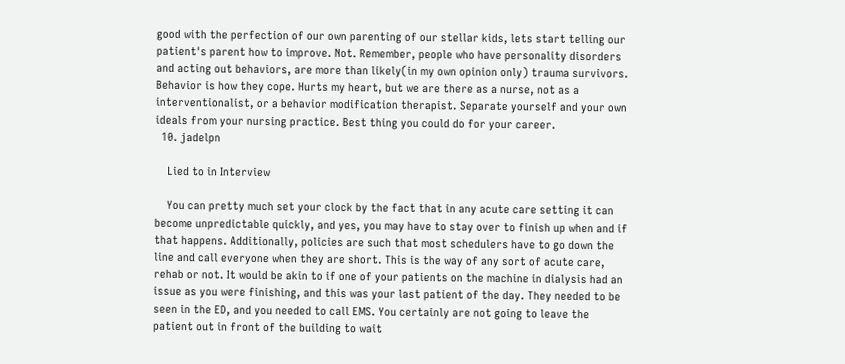good with the perfection of our own parenting of our stellar kids, lets start telling our patient's parent how to improve. Not. Remember, people who have personality disorders and acting out behaviors, are more than likely(in my own opinion only) trauma survivors. Behavior is how they cope. Hurts my heart, but we are there as a nurse, not as a interventionalist, or a behavior modification therapist. Separate yourself and your own ideals from your nursing practice. Best thing you could do for your career.
  10. jadelpn

    Lied to in Interview

    You can pretty much set your clock by the fact that in any acute care setting it can become unpredictable quickly, and yes, you may have to stay over to finish up when and if that happens. Additionally, policies are such that most schedulers have to go down the line and call everyone when they are short. This is the way of any sort of acute care, rehab or not. It would be akin to if one of your patients on the machine in dialysis had an issue as you were finishing, and this was your last patient of the day. They needed to be seen in the ED, and you needed to call EMS. You certainly are not going to leave the patient out in front of the building to wait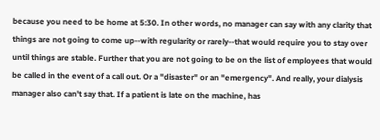because you need to be home at 5:30. In other words, no manager can say with any clarity that things are not going to come up--with regularity or rarely--that would require you to stay over until things are stable. Further that you are not going to be on the list of employees that would be called in the event of a call out. Or a "disaster" or an "emergency". And really, your dialysis manager also can't say that. If a patient is late on the machine, has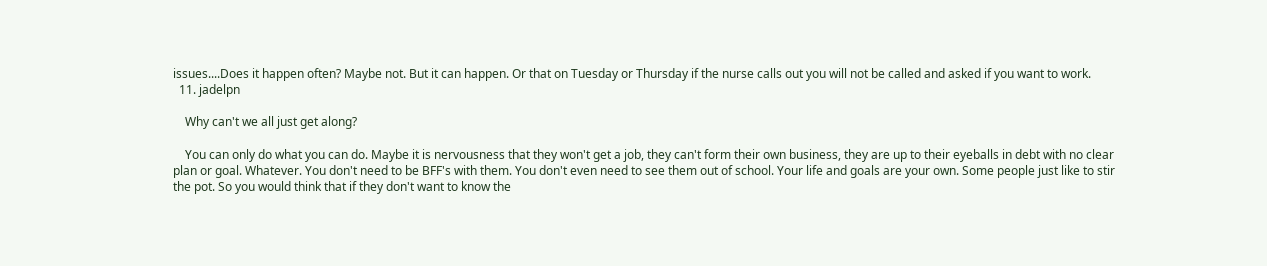issues....Does it happen often? Maybe not. But it can happen. Or that on Tuesday or Thursday if the nurse calls out you will not be called and asked if you want to work.
  11. jadelpn

    Why can't we all just get along?

    You can only do what you can do. Maybe it is nervousness that they won't get a job, they can't form their own business, they are up to their eyeballs in debt with no clear plan or goal. Whatever. You don't need to be BFF's with them. You don't even need to see them out of school. Your life and goals are your own. Some people just like to stir the pot. So you would think that if they don't want to know the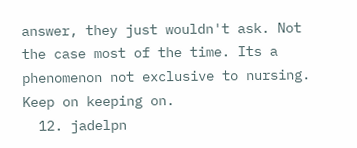answer, they just wouldn't ask. Not the case most of the time. Its a phenomenon not exclusive to nursing. Keep on keeping on.
  12. jadelpn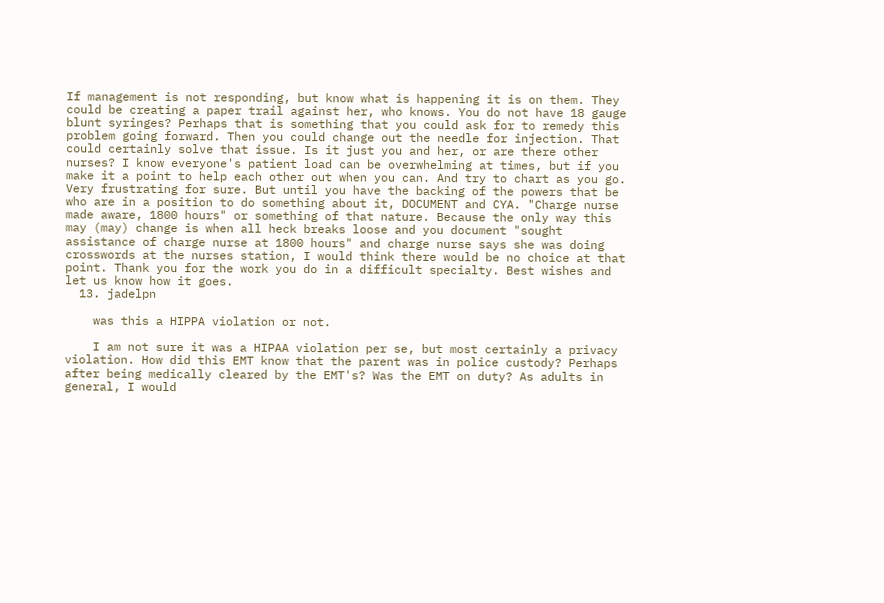If management is not responding, but know what is happening it is on them. They could be creating a paper trail against her, who knows. You do not have 18 gauge blunt syringes? Perhaps that is something that you could ask for to remedy this problem going forward. Then you could change out the needle for injection. That could certainly solve that issue. Is it just you and her, or are there other nurses? I know everyone's patient load can be overwhelming at times, but if you make it a point to help each other out when you can. And try to chart as you go. Very frustrating for sure. But until you have the backing of the powers that be who are in a position to do something about it, DOCUMENT and CYA. "Charge nurse made aware, 1800 hours" or something of that nature. Because the only way this may (may) change is when all heck breaks loose and you document "sought assistance of charge nurse at 1800 hours" and charge nurse says she was doing crosswords at the nurses station, I would think there would be no choice at that point. Thank you for the work you do in a difficult specialty. Best wishes and let us know how it goes.
  13. jadelpn

    was this a HIPPA violation or not.

    I am not sure it was a HIPAA violation per se, but most certainly a privacy violation. How did this EMT know that the parent was in police custody? Perhaps after being medically cleared by the EMT's? Was the EMT on duty? As adults in general, I would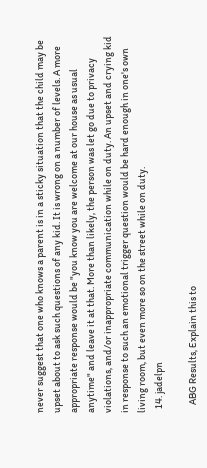never suggest that one who knows a parent is in a sticky situation that the child may be upset about to ask such questions of any kid. It is wrong on a number of levels. A more appropriate response would be "you know you are welcome at our house as usual anytime" and leave it at that. More than likely, the person was let go due to privacy violations, and/or inappropriate communication while on duty. An upset and crying kid in response to such an emotional trigger question would be hard enough in one's own living room, but even more so on the street while on duty.
  14. jadelpn

    ABG Results, Explain this to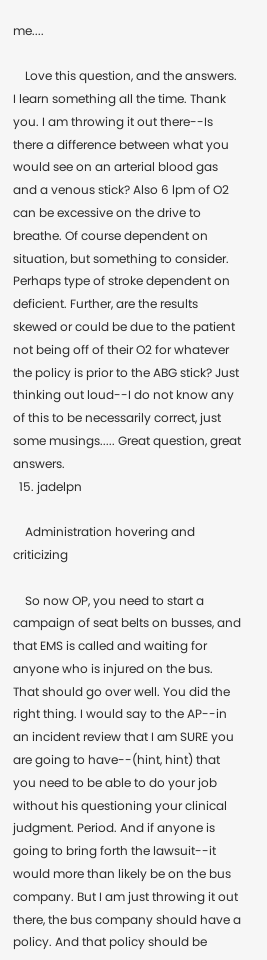me....

    Love this question, and the answers. I learn something all the time. Thank you. I am throwing it out there--Is there a difference between what you would see on an arterial blood gas and a venous stick? Also 6 lpm of O2 can be excessive on the drive to breathe. Of course dependent on situation, but something to consider. Perhaps type of stroke dependent on deficient. Further, are the results skewed or could be due to the patient not being off of their O2 for whatever the policy is prior to the ABG stick? Just thinking out loud--I do not know any of this to be necessarily correct, just some musings..... Great question, great answers.
  15. jadelpn

    Administration hovering and criticizing

    So now OP, you need to start a campaign of seat belts on busses, and that EMS is called and waiting for anyone who is injured on the bus. That should go over well. You did the right thing. I would say to the AP--in an incident review that I am SURE you are going to have--(hint, hint) that you need to be able to do your job without his questioning your clinical judgment. Period. And if anyone is going to bring forth the lawsuit--it would more than likely be on the bus company. But I am just throwing it out there, the bus company should have a policy. And that policy should be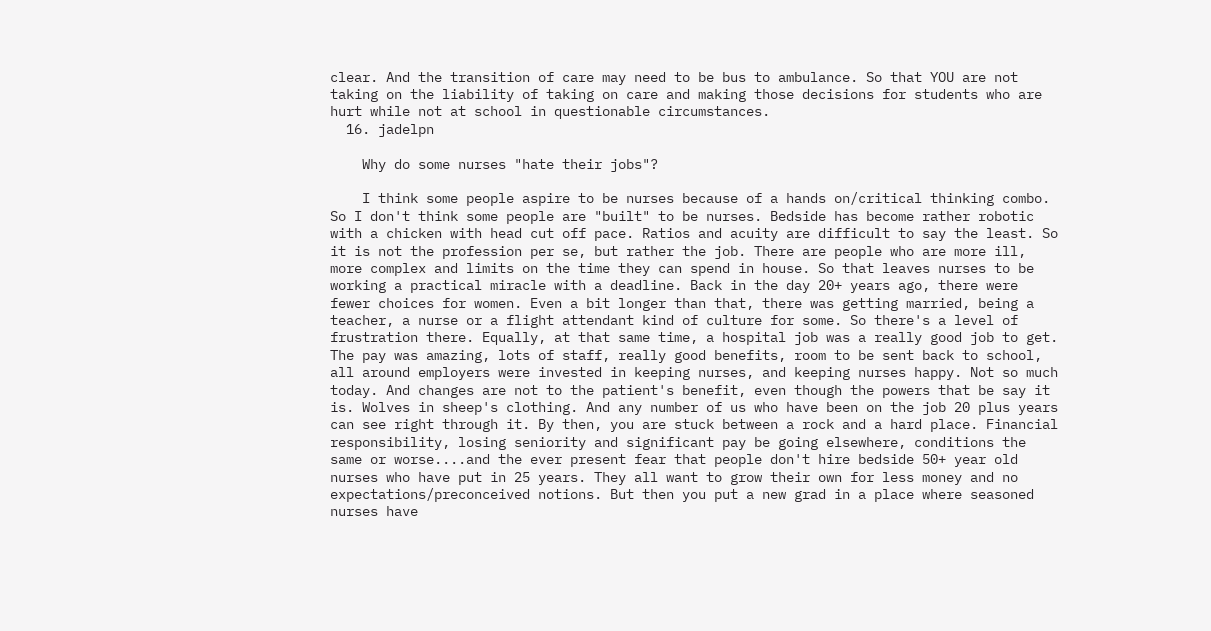clear. And the transition of care may need to be bus to ambulance. So that YOU are not taking on the liability of taking on care and making those decisions for students who are hurt while not at school in questionable circumstances.
  16. jadelpn

    Why do some nurses "hate their jobs"?

    I think some people aspire to be nurses because of a hands on/critical thinking combo. So I don't think some people are "built" to be nurses. Bedside has become rather robotic with a chicken with head cut off pace. Ratios and acuity are difficult to say the least. So it is not the profession per se, but rather the job. There are people who are more ill, more complex and limits on the time they can spend in house. So that leaves nurses to be working a practical miracle with a deadline. Back in the day 20+ years ago, there were fewer choices for women. Even a bit longer than that, there was getting married, being a teacher, a nurse or a flight attendant kind of culture for some. So there's a level of frustration there. Equally, at that same time, a hospital job was a really good job to get. The pay was amazing, lots of staff, really good benefits, room to be sent back to school, all around employers were invested in keeping nurses, and keeping nurses happy. Not so much today. And changes are not to the patient's benefit, even though the powers that be say it is. Wolves in sheep's clothing. And any number of us who have been on the job 20 plus years can see right through it. By then, you are stuck between a rock and a hard place. Financial responsibility, losing seniority and significant pay be going elsewhere, conditions the same or worse....and the ever present fear that people don't hire bedside 50+ year old nurses who have put in 25 years. They all want to grow their own for less money and no expectations/preconceived notions. But then you put a new grad in a place where seasoned nurses have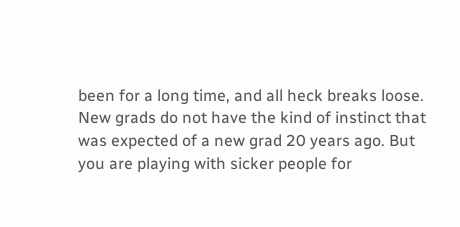been for a long time, and all heck breaks loose. New grads do not have the kind of instinct that was expected of a new grad 20 years ago. But you are playing with sicker people for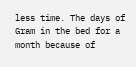less time. The days of Gram in the bed for a month because of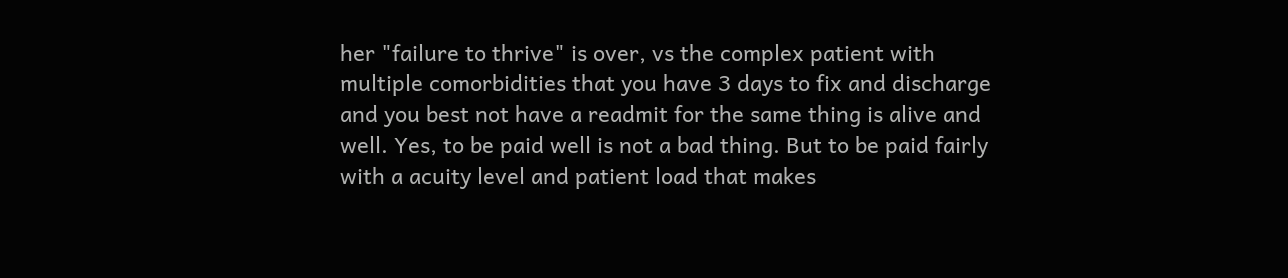her "failure to thrive" is over, vs the complex patient with multiple comorbidities that you have 3 days to fix and discharge and you best not have a readmit for the same thing is alive and well. Yes, to be paid well is not a bad thing. But to be paid fairly with a acuity level and patient load that makes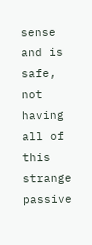sense and is safe, not having all of this strange passive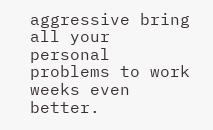aggressive bring all your personal problems to work weeks even better.